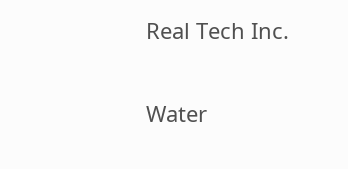Real Tech Inc.

Water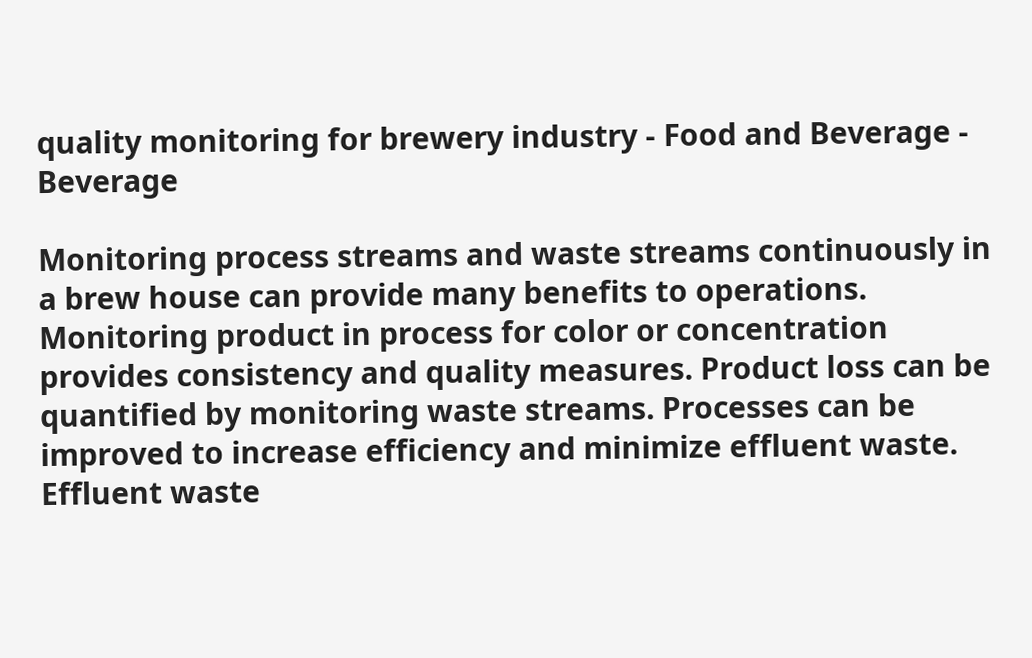quality monitoring for brewery industry - Food and Beverage - Beverage

Monitoring process streams and waste streams continuously in a brew house can provide many benefits to operations. Monitoring product in process for color or concentration provides consistency and quality measures. Product loss can be quantified by monitoring waste streams. Processes can be improved to increase efficiency and minimize effluent waste. Effluent waste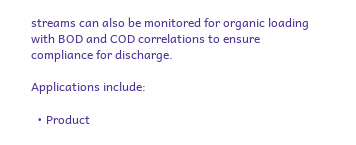streams can also be monitored for organic loading with BOD and COD correlations to ensure compliance for discharge.

Applications include:

  • Product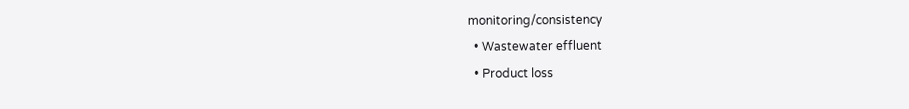monitoring/consistency
  • Wastewater effluent
  • Product loss